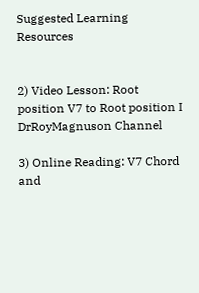Suggested Learning Resources


2) Video Lesson: Root position V7 to Root position I DrRoyMagnuson Channel

3) Online Reading: V7 Chord and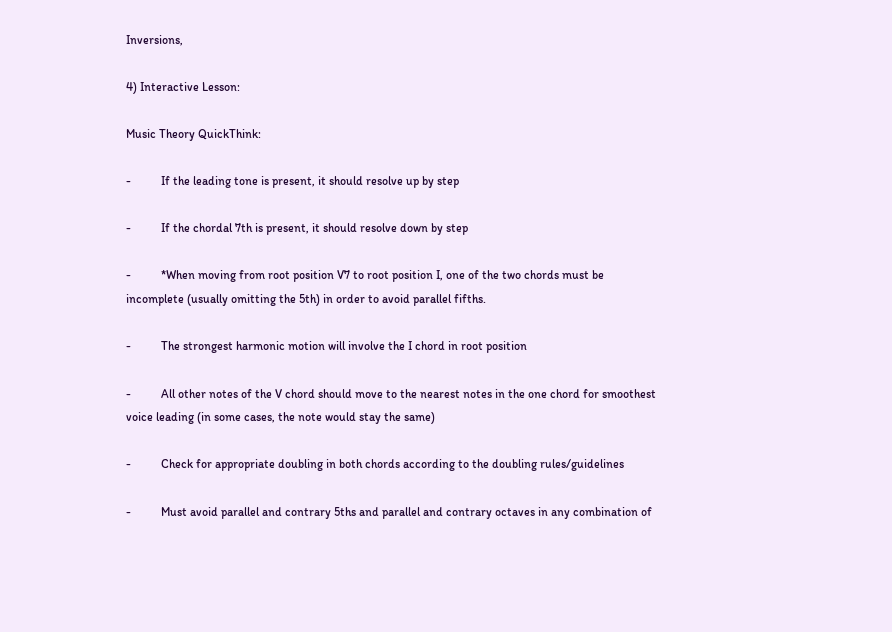Inversions,

4) Interactive Lesson:

Music Theory QuickThink:

-          If the leading tone is present, it should resolve up by step

-          If the chordal 7th is present, it should resolve down by step

-          *When moving from root position V7 to root position I, one of the two chords must be incomplete (usually omitting the 5th) in order to avoid parallel fifths.

-          The strongest harmonic motion will involve the I chord in root position

-          All other notes of the V chord should move to the nearest notes in the one chord for smoothest voice leading (in some cases, the note would stay the same)

-          Check for appropriate doubling in both chords according to the doubling rules/guidelines

-          Must avoid parallel and contrary 5ths and parallel and contrary octaves in any combination of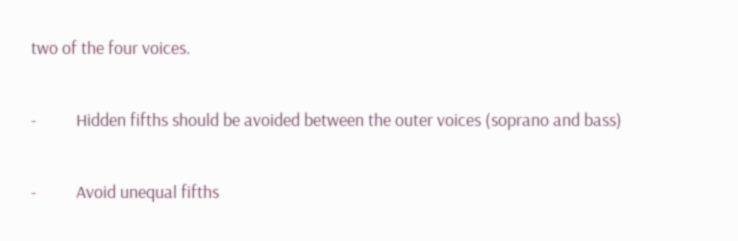two of the four voices.

-          Hidden fifths should be avoided between the outer voices (soprano and bass)

-          Avoid unequal fifths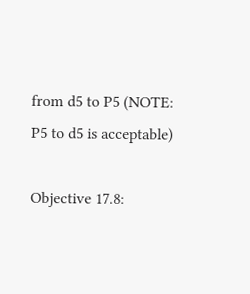from d5 to P5 (NOTE: P5 to d5 is acceptable)

Objective 17.8: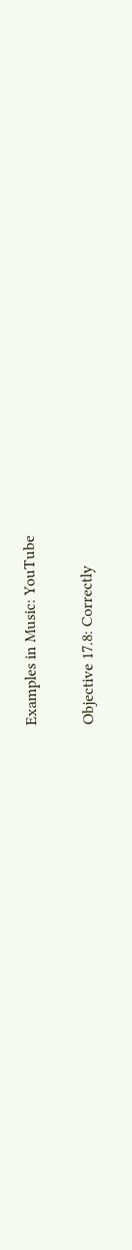Examples in Music: YouTube

Objective 17.8: Correctly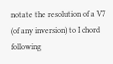notate the resolution of a V7 (of any inversion) to I chord following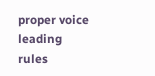proper voice leading rules